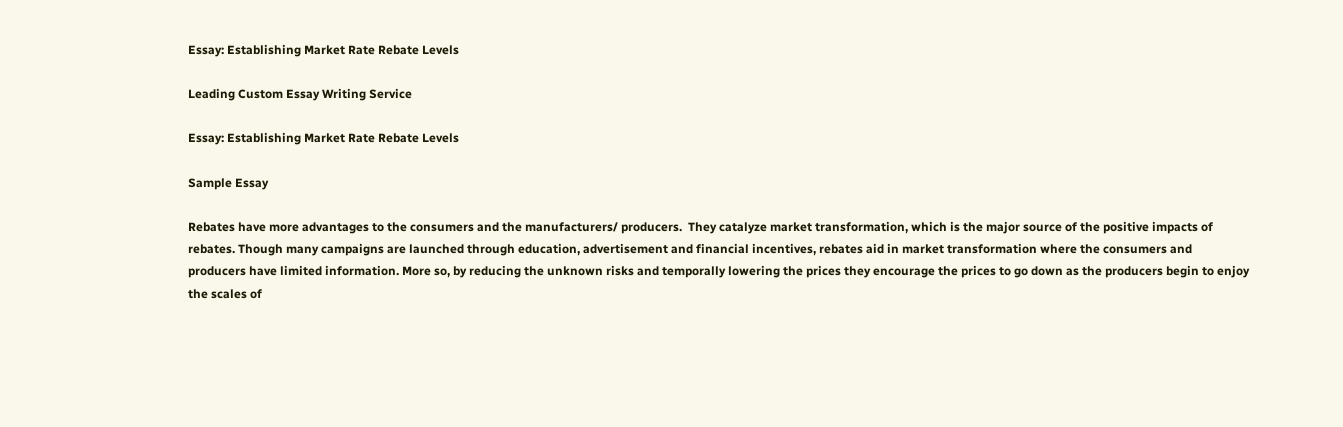Essay: Establishing Market Rate Rebate Levels

Leading Custom Essay Writing Service

Essay: Establishing Market Rate Rebate Levels

Sample Essay

Rebates have more advantages to the consumers and the manufacturers/ producers.  They catalyze market transformation, which is the major source of the positive impacts of rebates. Though many campaigns are launched through education, advertisement and financial incentives, rebates aid in market transformation where the consumers and producers have limited information. More so, by reducing the unknown risks and temporally lowering the prices they encourage the prices to go down as the producers begin to enjoy the scales of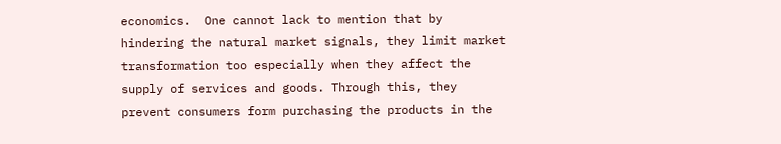economics.  One cannot lack to mention that by hindering the natural market signals, they limit market transformation too especially when they affect the supply of services and goods. Through this, they prevent consumers form purchasing the products in the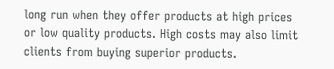long run when they offer products at high prices or low quality products. High costs may also limit clients from buying superior products.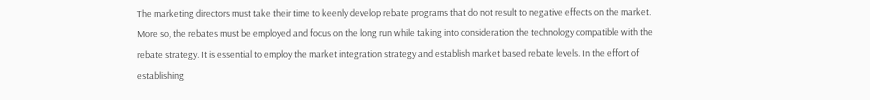The marketing directors must take their time to keenly develop rebate programs that do not result to negative effects on the market.  More so, the rebates must be employed and focus on the long run while taking into consideration the technology compatible with the rebate strategy. It is essential to employ the market integration strategy and establish market based rebate levels. In the effort of establishing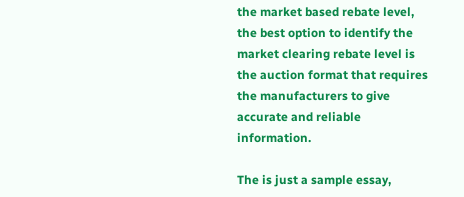the market based rebate level, the best option to identify the market clearing rebate level is the auction format that requires the manufacturers to give accurate and reliable information.

The is just a sample essay,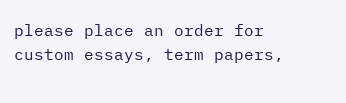please place an order for custom essays, term papers,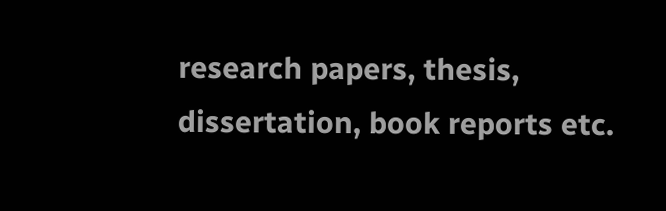research papers, thesis, dissertation, book reports etc.